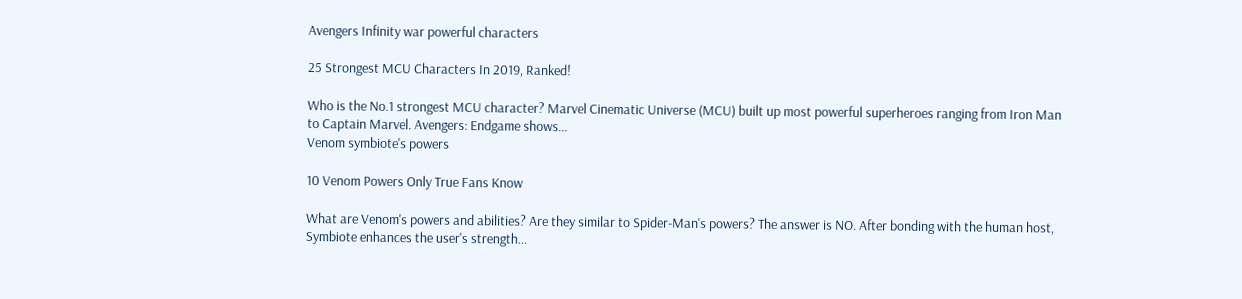Avengers Infinity war powerful characters

25 Strongest MCU Characters In 2019, Ranked!

Who is the No.1 strongest MCU character? Marvel Cinematic Universe (MCU) built up most powerful superheroes ranging from Iron Man to Captain Marvel. Avengers: Endgame shows...
Venom symbiote's powers

10 Venom Powers Only True Fans Know

What are Venom's powers and abilities? Are they similar to Spider-Man's powers? The answer is NO. After bonding with the human host, Symbiote enhances the user's strength...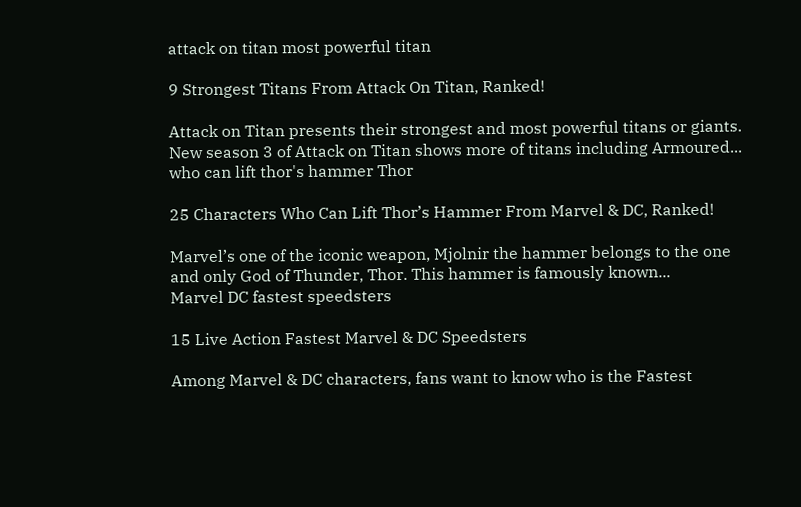attack on titan most powerful titan

9 Strongest Titans From Attack On Titan, Ranked!

Attack on Titan presents their strongest and most powerful titans or giants. New season 3 of Attack on Titan shows more of titans including Armoured...
who can lift thor's hammer Thor

25 Characters Who Can Lift Thor’s Hammer From Marvel & DC, Ranked!

Marvel’s one of the iconic weapon, Mjolnir the hammer belongs to the one and only God of Thunder, Thor. This hammer is famously known...
Marvel DC fastest speedsters

15 Live Action Fastest Marvel & DC Speedsters

Among Marvel & DC characters, fans want to know who is the Fastest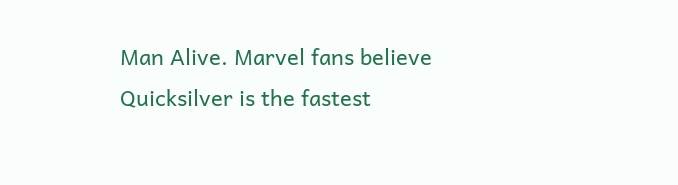Man Alive. Marvel fans believe Quicksilver is the fastest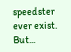speedster ever exist. But...